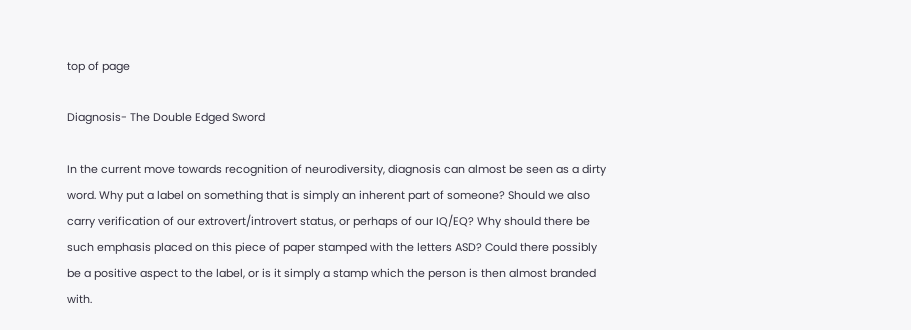top of page

Diagnosis- The Double Edged Sword

In the current move towards recognition of neurodiversity, diagnosis can almost be seen as a dirty word. Why put a label on something that is simply an inherent part of someone? Should we also carry verification of our extrovert/introvert status, or perhaps of our IQ/EQ? Why should there be such emphasis placed on this piece of paper stamped with the letters ASD? Could there possibly be a positive aspect to the label, or is it simply a stamp which the person is then almost branded with.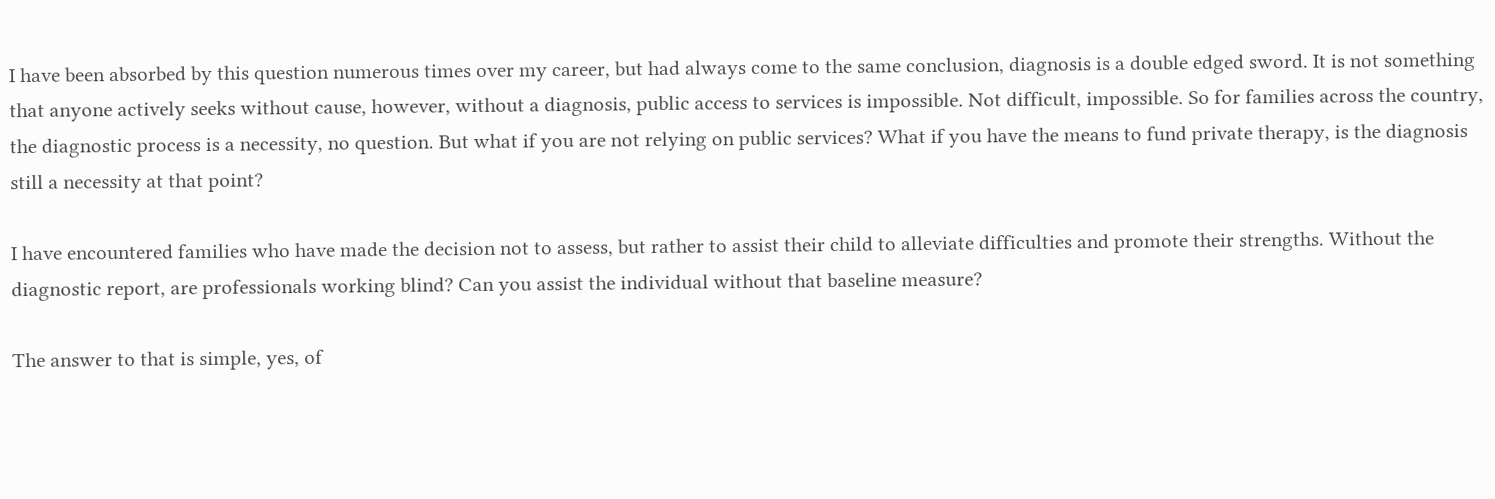I have been absorbed by this question numerous times over my career, but had always come to the same conclusion, diagnosis is a double edged sword. It is not something that anyone actively seeks without cause, however, without a diagnosis, public access to services is impossible. Not difficult, impossible. So for families across the country, the diagnostic process is a necessity, no question. But what if you are not relying on public services? What if you have the means to fund private therapy, is the diagnosis still a necessity at that point?

I have encountered families who have made the decision not to assess, but rather to assist their child to alleviate difficulties and promote their strengths. Without the diagnostic report, are professionals working blind? Can you assist the individual without that baseline measure?

The answer to that is simple, yes, of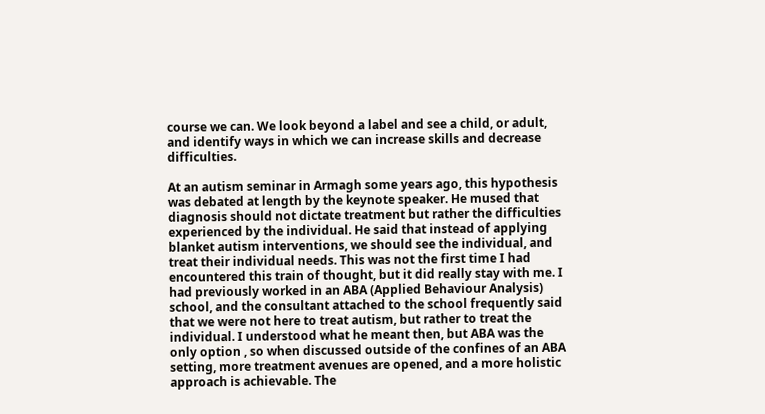course we can. We look beyond a label and see a child, or adult, and identify ways in which we can increase skills and decrease difficulties.

At an autism seminar in Armagh some years ago, this hypothesis was debated at length by the keynote speaker. He mused that diagnosis should not dictate treatment but rather the difficulties experienced by the individual. He said that instead of applying blanket autism interventions, we should see the individual, and treat their individual needs. This was not the first time I had encountered this train of thought, but it did really stay with me. I had previously worked in an ABA (Applied Behaviour Analysis) school, and the consultant attached to the school frequently said that we were not here to treat autism, but rather to treat the individual. I understood what he meant then, but ABA was the only option , so when discussed outside of the confines of an ABA setting, more treatment avenues are opened, and a more holistic approach is achievable. The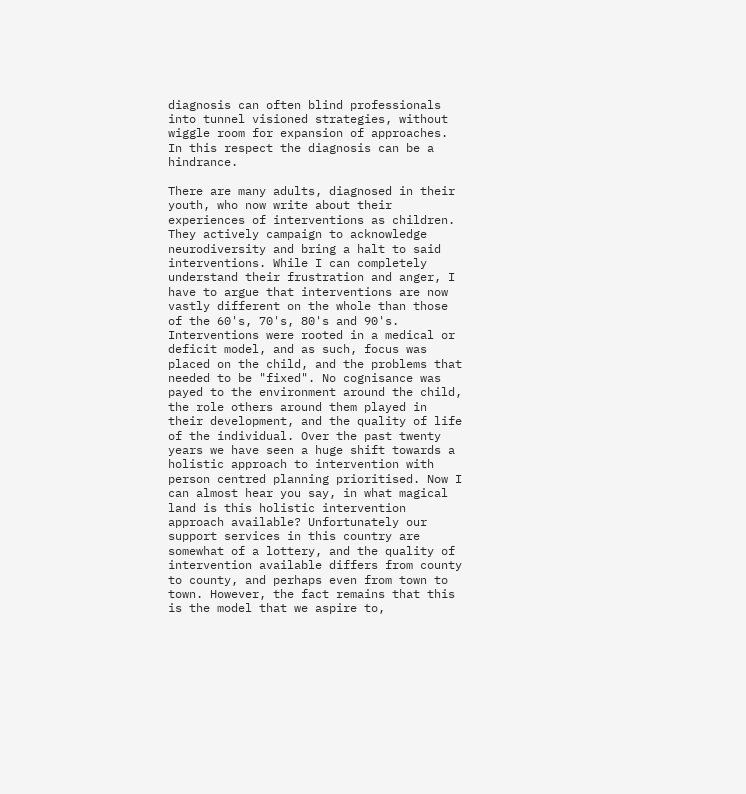diagnosis can often blind professionals into tunnel visioned strategies, without wiggle room for expansion of approaches. In this respect the diagnosis can be a hindrance.

There are many adults, diagnosed in their youth, who now write about their experiences of interventions as children. They actively campaign to acknowledge neurodiversity and bring a halt to said interventions. While I can completely understand their frustration and anger, I have to argue that interventions are now vastly different on the whole than those of the 60's, 70's, 80's and 90's. Interventions were rooted in a medical or deficit model, and as such, focus was placed on the child, and the problems that needed to be "fixed". No cognisance was payed to the environment around the child, the role others around them played in their development, and the quality of life of the individual. Over the past twenty years we have seen a huge shift towards a holistic approach to intervention with person centred planning prioritised. Now I can almost hear you say, in what magical land is this holistic intervention approach available? Unfortunately our support services in this country are somewhat of a lottery, and the quality of intervention available differs from county to county, and perhaps even from town to town. However, the fact remains that this is the model that we aspire to,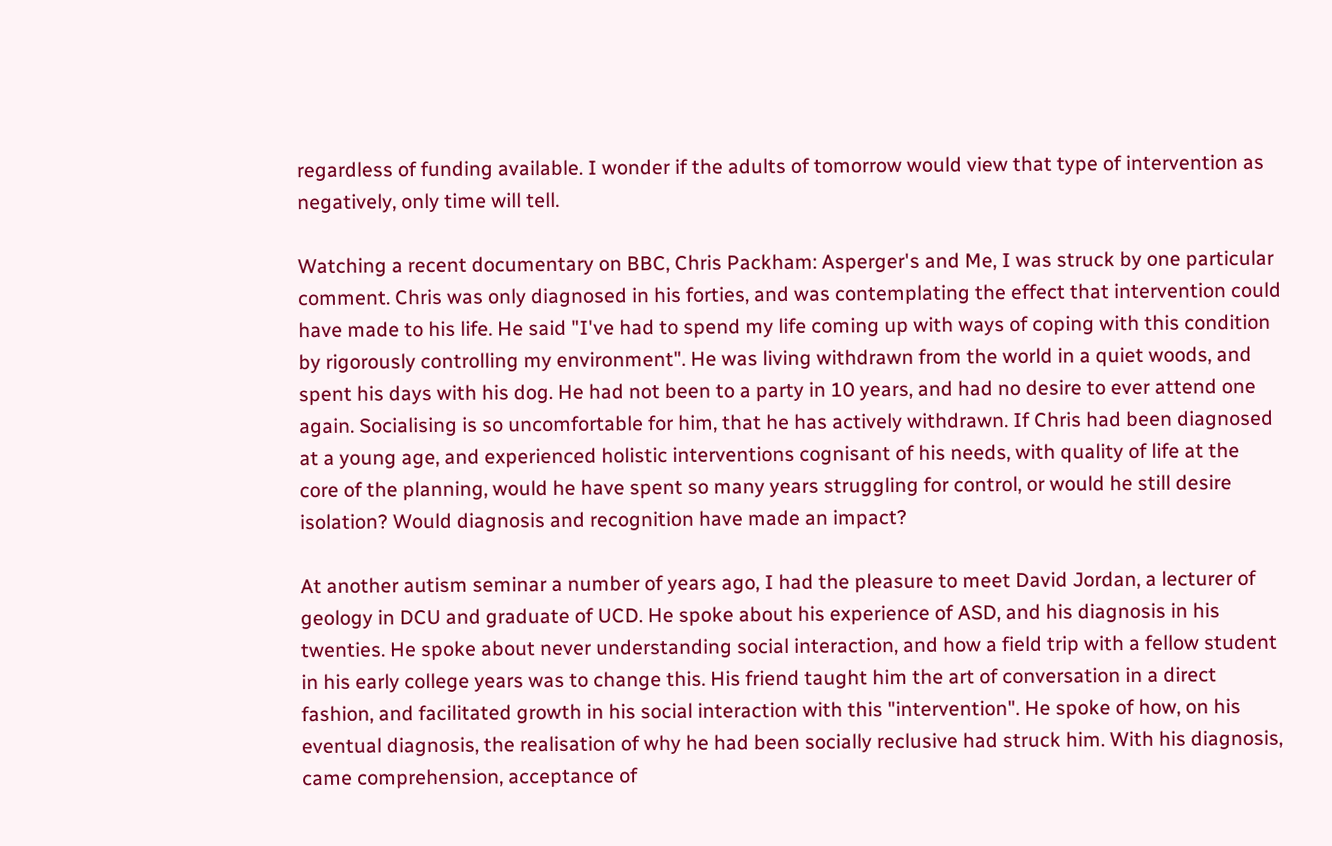regardless of funding available. I wonder if the adults of tomorrow would view that type of intervention as negatively, only time will tell.

Watching a recent documentary on BBC, Chris Packham: Asperger's and Me, I was struck by one particular comment. Chris was only diagnosed in his forties, and was contemplating the effect that intervention could have made to his life. He said "I've had to spend my life coming up with ways of coping with this condition by rigorously controlling my environment". He was living withdrawn from the world in a quiet woods, and spent his days with his dog. He had not been to a party in 10 years, and had no desire to ever attend one again. Socialising is so uncomfortable for him, that he has actively withdrawn. If Chris had been diagnosed at a young age, and experienced holistic interventions cognisant of his needs, with quality of life at the core of the planning, would he have spent so many years struggling for control, or would he still desire isolation? Would diagnosis and recognition have made an impact?

At another autism seminar a number of years ago, I had the pleasure to meet David Jordan, a lecturer of geology in DCU and graduate of UCD. He spoke about his experience of ASD, and his diagnosis in his twenties. He spoke about never understanding social interaction, and how a field trip with a fellow student in his early college years was to change this. His friend taught him the art of conversation in a direct fashion, and facilitated growth in his social interaction with this "intervention". He spoke of how, on his eventual diagnosis, the realisation of why he had been socially reclusive had struck him. With his diagnosis, came comprehension, acceptance of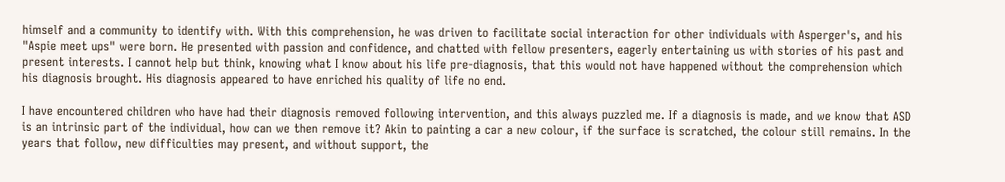himself and a community to identify with. With this comprehension, he was driven to facilitate social interaction for other individuals with Asperger's, and his "Aspie meet ups" were born. He presented with passion and confidence, and chatted with fellow presenters, eagerly entertaining us with stories of his past and present interests. I cannot help but think, knowing what I know about his life pre-diagnosis, that this would not have happened without the comprehension which his diagnosis brought. His diagnosis appeared to have enriched his quality of life no end.

I have encountered children who have had their diagnosis removed following intervention, and this always puzzled me. If a diagnosis is made, and we know that ASD is an intrinsic part of the individual, how can we then remove it? Akin to painting a car a new colour, if the surface is scratched, the colour still remains. In the years that follow, new difficulties may present, and without support, the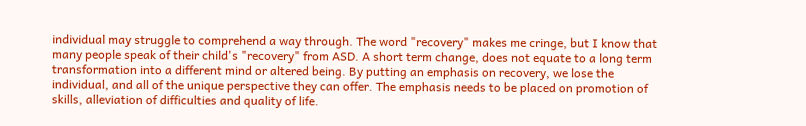individual may struggle to comprehend a way through. The word "recovery" makes me cringe, but I know that many people speak of their child's "recovery" from ASD. A short term change, does not equate to a long term transformation into a different mind or altered being. By putting an emphasis on recovery, we lose the individual, and all of the unique perspective they can offer. The emphasis needs to be placed on promotion of skills, alleviation of difficulties and quality of life.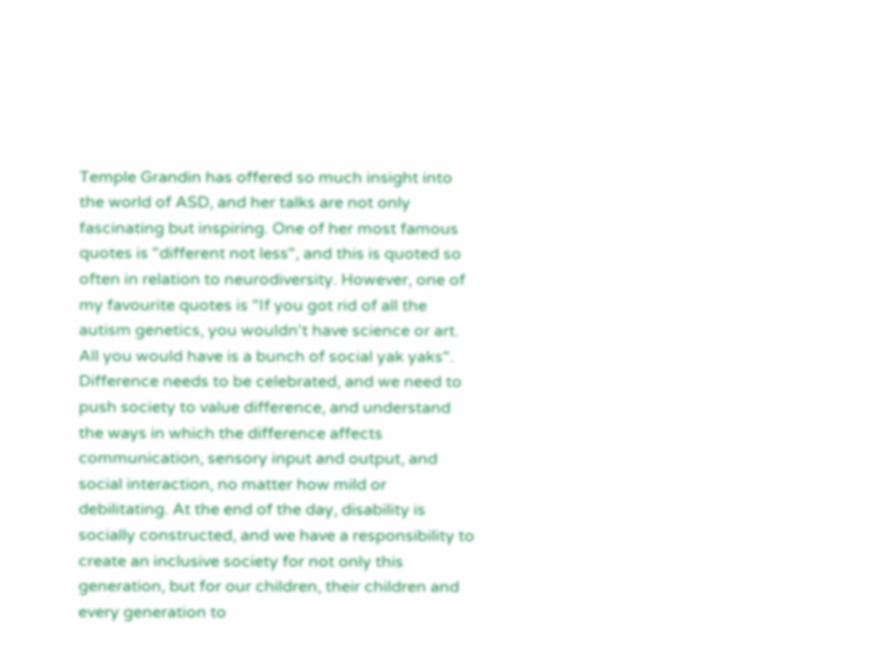Temple Grandin has offered so much insight into the world of ASD, and her talks are not only fascinating but inspiring. One of her most famous quotes is "different not less", and this is quoted so often in relation to neurodiversity. However, one of my favourite quotes is "If you got rid of all the autism genetics, you wouldn't have science or art. All you would have is a bunch of social yak yaks". Difference needs to be celebrated, and we need to push society to value difference, and understand the ways in which the difference affects communication, sensory input and output, and social interaction, no matter how mild or debilitating. At the end of the day, disability is socially constructed, and we have a responsibility to create an inclusive society for not only this generation, but for our children, their children and every generation to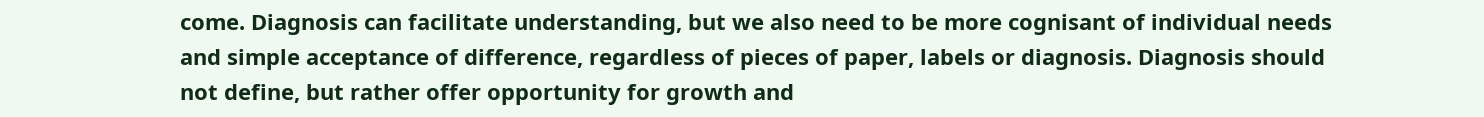come. Diagnosis can facilitate understanding, but we also need to be more cognisant of individual needs and simple acceptance of difference, regardless of pieces of paper, labels or diagnosis. Diagnosis should not define, but rather offer opportunity for growth and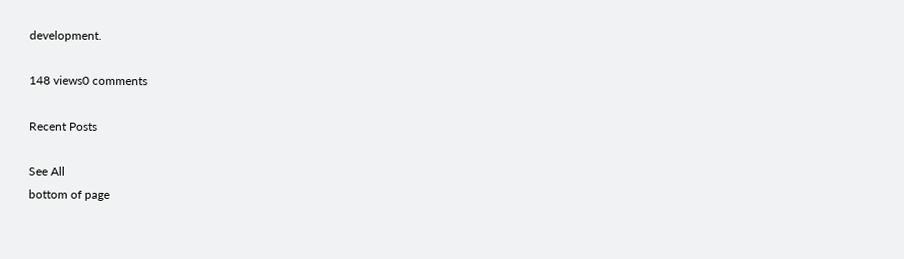development.

148 views0 comments

Recent Posts

See All
bottom of page